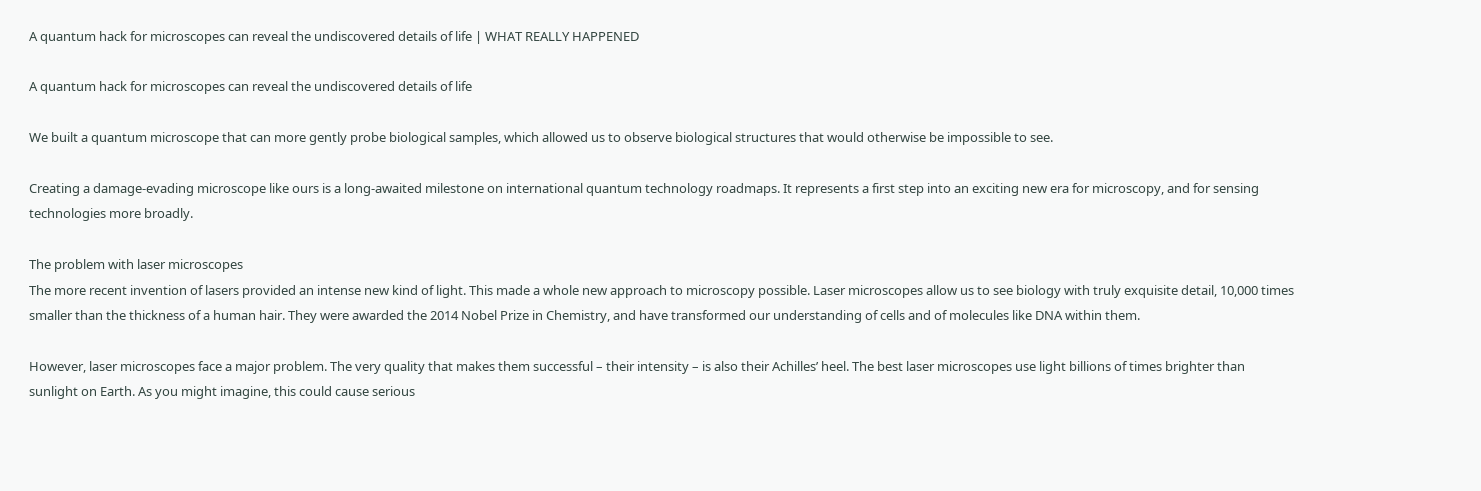A quantum hack for microscopes can reveal the undiscovered details of life | WHAT REALLY HAPPENED

A quantum hack for microscopes can reveal the undiscovered details of life

We built a quantum microscope that can more gently probe biological samples, which allowed us to observe biological structures that would otherwise be impossible to see.

Creating a damage-evading microscope like ours is a long-awaited milestone on international quantum technology roadmaps. It represents a first step into an exciting new era for microscopy, and for sensing technologies more broadly.

The problem with laser microscopes
The more recent invention of lasers provided an intense new kind of light. This made a whole new approach to microscopy possible. Laser microscopes allow us to see biology with truly exquisite detail, 10,000 times smaller than the thickness of a human hair. They were awarded the 2014 Nobel Prize in Chemistry, and have transformed our understanding of cells and of molecules like DNA within them.

However, laser microscopes face a major problem. The very quality that makes them successful – their intensity – is also their Achilles’ heel. The best laser microscopes use light billions of times brighter than sunlight on Earth. As you might imagine, this could cause serious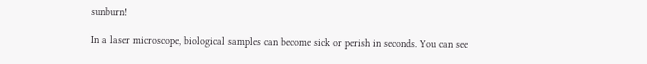sunburn!

In a laser microscope, biological samples can become sick or perish in seconds. You can see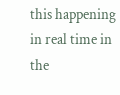this happening in real time in the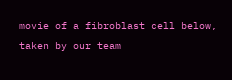movie of a fibroblast cell below, taken by our team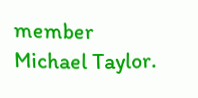member Michael Taylor.